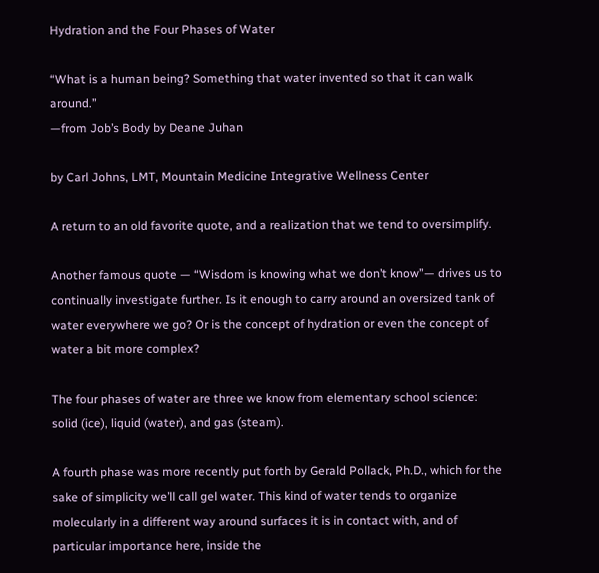Hydration and the Four Phases of Water

“What is a human being? Something that water invented so that it can walk around.”
—from Job’s Body by Deane Juhan

by Carl Johns, LMT, Mountain Medicine Integrative Wellness Center

A return to an old favorite quote, and a realization that we tend to oversimplify.

Another famous quote — “Wisdom is knowing what we don’t know”— drives us to continually investigate further. Is it enough to carry around an oversized tank of water everywhere we go? Or is the concept of hydration or even the concept of water a bit more complex?

The four phases of water are three we know from elementary school science: solid (ice), liquid (water), and gas (steam).

A fourth phase was more recently put forth by Gerald Pollack, Ph.D., which for the sake of simplicity we’ll call gel water. This kind of water tends to organize molecularly in a different way around surfaces it is in contact with, and of particular importance here, inside the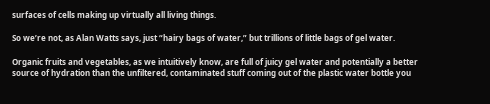surfaces of cells making up virtually all living things.

So we’re not, as Alan Watts says, just “hairy bags of water,” but trillions of little bags of gel water.

Organic fruits and vegetables, as we intuitively know, are full of juicy gel water and potentially a better source of hydration than the unfiltered, contaminated stuff coming out of the plastic water bottle you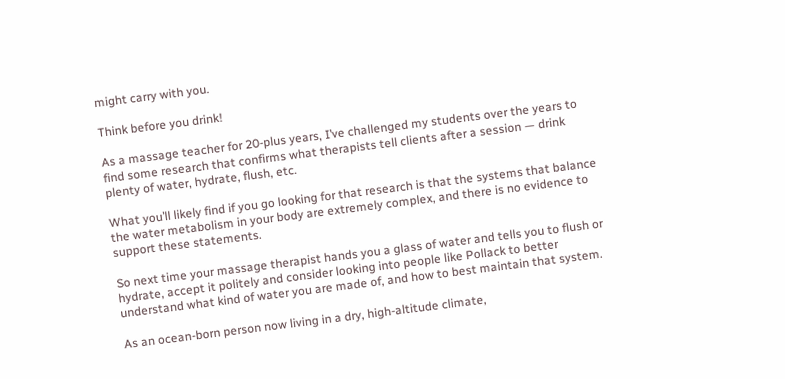might carry with you.

Think before you drink!

As a massage teacher for 20-plus years, I’ve challenged my students over the years to find some research that confirms what therapists tell clients after a session — drink plenty of water, hydrate, flush, etc.

What you’ll likely find if you go looking for that research is that the systems that balance the water metabolism in your body are extremely complex, and there is no evidence to support these statements.

So next time your massage therapist hands you a glass of water and tells you to flush or hydrate, accept it politely and consider looking into people like Pollack to better understand what kind of water you are made of, and how to best maintain that system.

As an ocean-born person now living in a dry, high-altitude climate,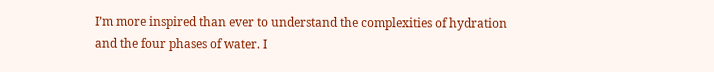I’m more inspired than ever to understand the complexities of hydration and the four phases of water. I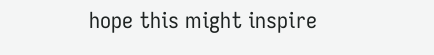hope this might inspire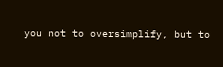you not to oversimplify, but to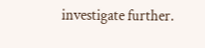investigate further.